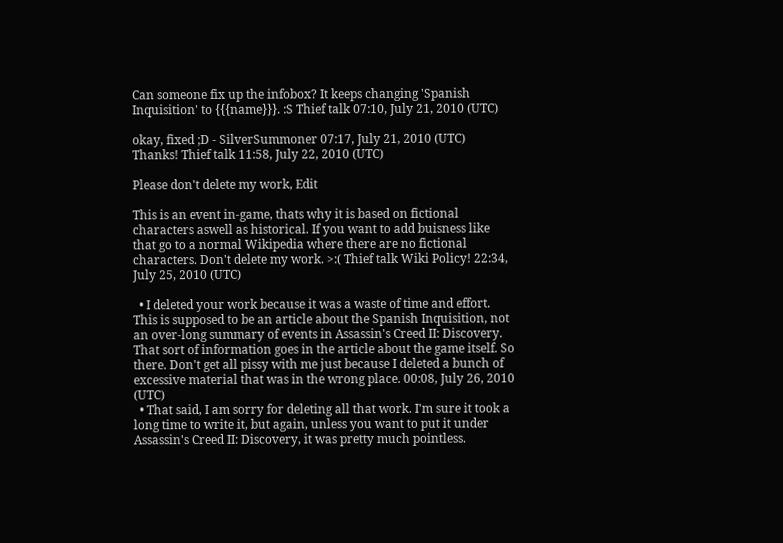Can someone fix up the infobox? It keeps changing 'Spanish Inquisition' to {{{name}}}. :S Thief talk 07:10, July 21, 2010 (UTC)

okay, fixed ;D - SilverSummoner 07:17, July 21, 2010 (UTC)
Thanks! Thief talk 11:58, July 22, 2010 (UTC)

Please don't delete my work, Edit

This is an event in-game, thats why it is based on fictional characters aswell as historical. If you want to add buisness like that go to a normal Wikipedia where there are no fictional characters. Don't delete my work. >:( Thief talk Wiki Policy! 22:34, July 25, 2010 (UTC)

  • I deleted your work because it was a waste of time and effort. This is supposed to be an article about the Spanish Inquisition, not an over-long summary of events in Assassin's Creed II: Discovery. That sort of information goes in the article about the game itself. So there. Don't get all pissy with me just because I deleted a bunch of excessive material that was in the wrong place. 00:08, July 26, 2010 (UTC)
  • That said, I am sorry for deleting all that work. I'm sure it took a long time to write it, but again, unless you want to put it under Assassin's Creed II: Discovery, it was pretty much pointless.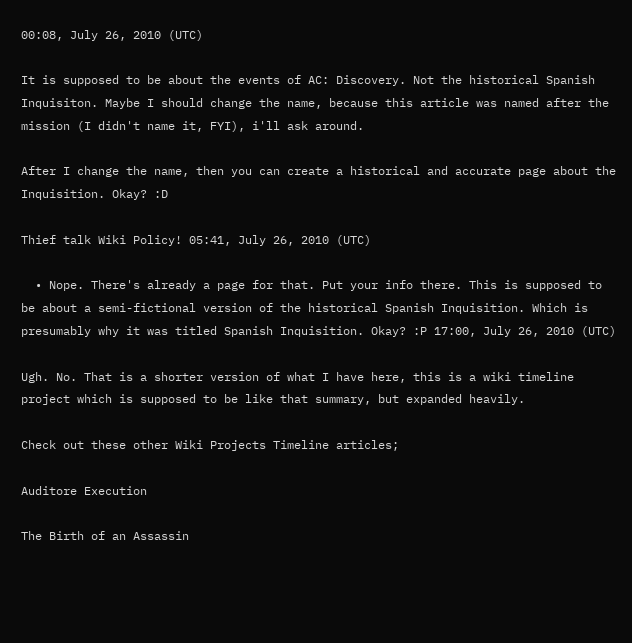00:08, July 26, 2010 (UTC)

It is supposed to be about the events of AC: Discovery. Not the historical Spanish Inquisiton. Maybe I should change the name, because this article was named after the mission (I didn't name it, FYI), i'll ask around.

After I change the name, then you can create a historical and accurate page about the Inquisition. Okay? :D

Thief talk Wiki Policy! 05:41, July 26, 2010 (UTC)

  • Nope. There's already a page for that. Put your info there. This is supposed to be about a semi-fictional version of the historical Spanish Inquisition. Which is presumably why it was titled Spanish Inquisition. Okay? :P 17:00, July 26, 2010 (UTC)

Ugh. No. That is a shorter version of what I have here, this is a wiki timeline project which is supposed to be like that summary, but expanded heavily.

Check out these other Wiki Projects Timeline articles;

Auditore Execution

The Birth of an Assassin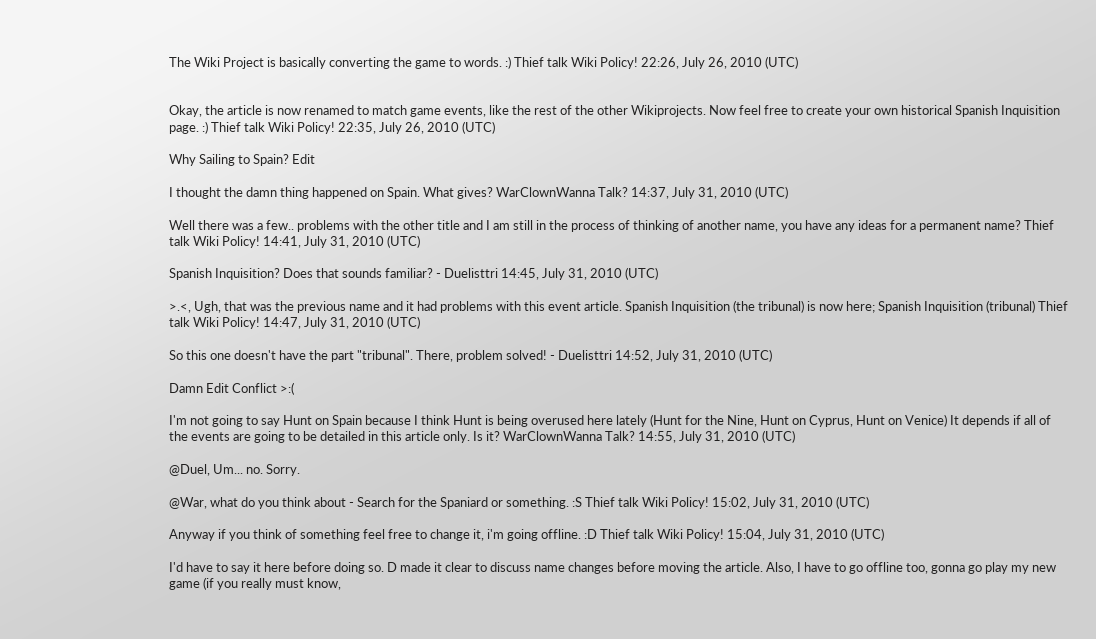The Wiki Project is basically converting the game to words. :) Thief talk Wiki Policy! 22:26, July 26, 2010 (UTC)


Okay, the article is now renamed to match game events, like the rest of the other Wikiprojects. Now feel free to create your own historical Spanish Inquisition page. :) Thief talk Wiki Policy! 22:35, July 26, 2010 (UTC)

Why Sailing to Spain? Edit

I thought the damn thing happened on Spain. What gives? WarClownWanna Talk? 14:37, July 31, 2010 (UTC)

Well there was a few.. problems with the other title and I am still in the process of thinking of another name, you have any ideas for a permanent name? Thief talk Wiki Policy! 14:41, July 31, 2010 (UTC)

Spanish Inquisition? Does that sounds familiar? - Duelisttri 14:45, July 31, 2010 (UTC)

>.<, Ugh, that was the previous name and it had problems with this event article. Spanish Inquisition (the tribunal) is now here; Spanish Inquisition (tribunal) Thief talk Wiki Policy! 14:47, July 31, 2010 (UTC)

So this one doesn't have the part "tribunal". There, problem solved! - Duelisttri 14:52, July 31, 2010 (UTC)

Damn Edit Conflict >:(

I'm not going to say Hunt on Spain because I think Hunt is being overused here lately (Hunt for the Nine, Hunt on Cyprus, Hunt on Venice) It depends if all of the events are going to be detailed in this article only. Is it? WarClownWanna Talk? 14:55, July 31, 2010 (UTC)

@Duel, Um... no. Sorry.

@War, what do you think about - Search for the Spaniard or something. :S Thief talk Wiki Policy! 15:02, July 31, 2010 (UTC)

Anyway if you think of something feel free to change it, i'm going offline. :D Thief talk Wiki Policy! 15:04, July 31, 2010 (UTC)

I'd have to say it here before doing so. D made it clear to discuss name changes before moving the article. Also, I have to go offline too, gonna go play my new game (if you really must know,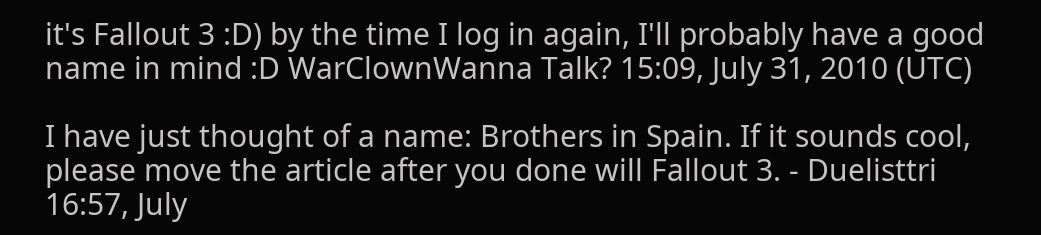it's Fallout 3 :D) by the time I log in again, I'll probably have a good name in mind :D WarClownWanna Talk? 15:09, July 31, 2010 (UTC)

I have just thought of a name: Brothers in Spain. If it sounds cool, please move the article after you done will Fallout 3. - Duelisttri 16:57, July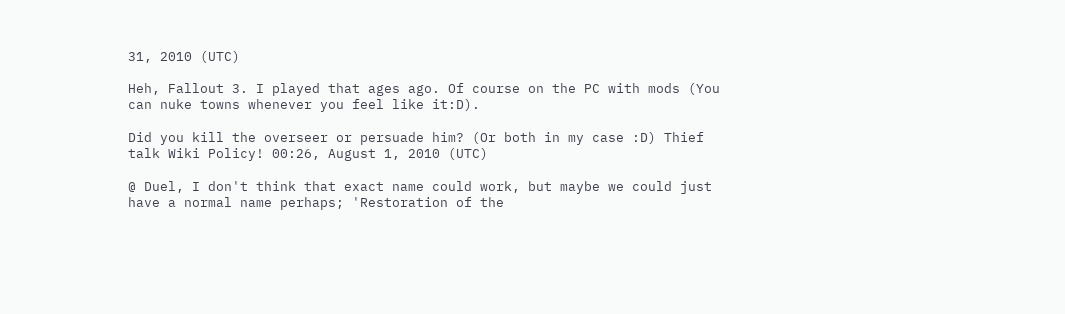31, 2010 (UTC)

Heh, Fallout 3. I played that ages ago. Of course on the PC with mods (You can nuke towns whenever you feel like it:D).

Did you kill the overseer or persuade him? (Or both in my case :D) Thief talk Wiki Policy! 00:26, August 1, 2010 (UTC)

@ Duel, I don't think that exact name could work, but maybe we could just have a normal name perhaps; 'Restoration of the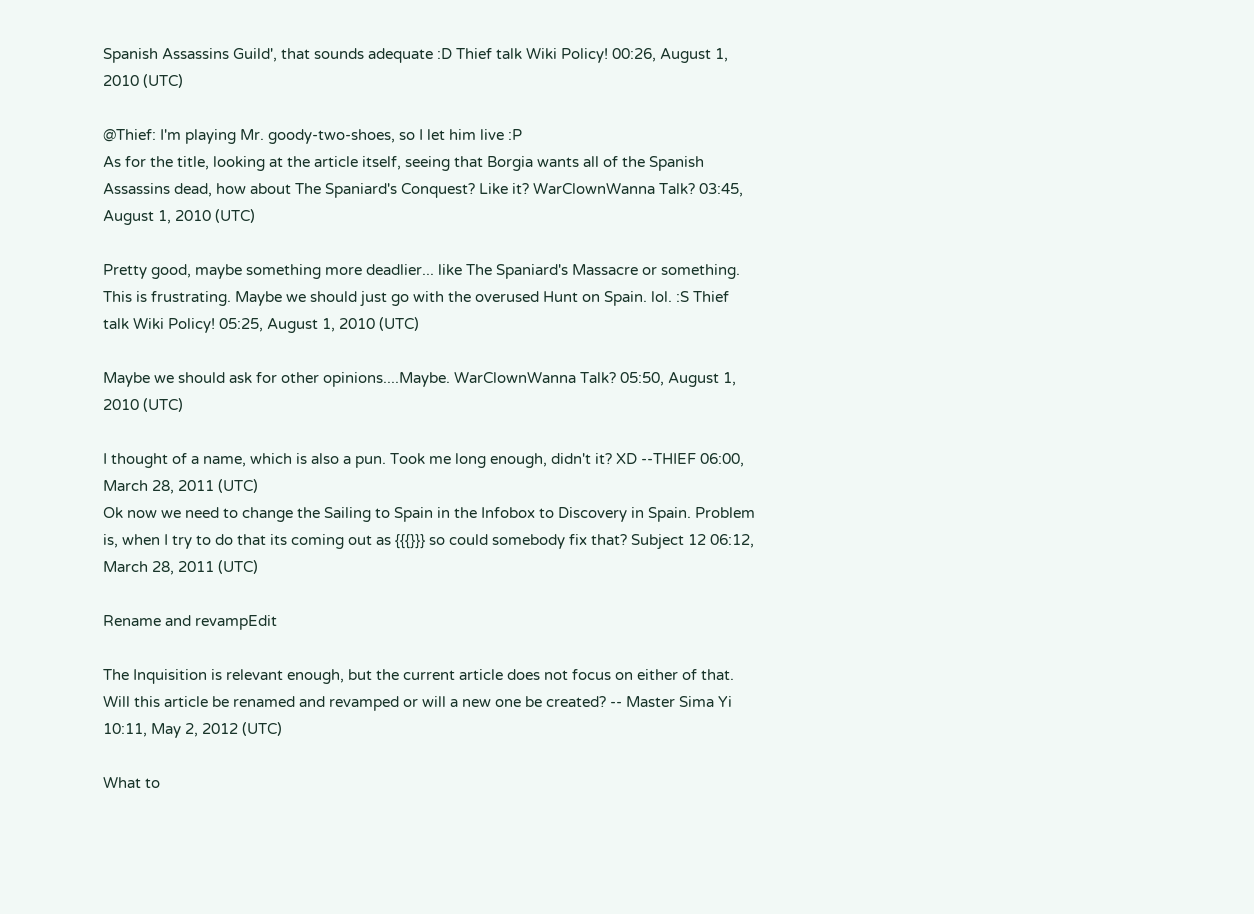Spanish Assassins Guild', that sounds adequate :D Thief talk Wiki Policy! 00:26, August 1, 2010 (UTC)

@Thief: I'm playing Mr. goody-two-shoes, so I let him live :P
As for the title, looking at the article itself, seeing that Borgia wants all of the Spanish Assassins dead, how about The Spaniard's Conquest? Like it? WarClownWanna Talk? 03:45, August 1, 2010 (UTC)

Pretty good, maybe something more deadlier... like The Spaniard's Massacre or something. This is frustrating. Maybe we should just go with the overused Hunt on Spain. lol. :S Thief talk Wiki Policy! 05:25, August 1, 2010 (UTC)

Maybe we should ask for other opinions....Maybe. WarClownWanna Talk? 05:50, August 1, 2010 (UTC)

I thought of a name, which is also a pun. Took me long enough, didn't it? XD --THIEF 06:00, March 28, 2011 (UTC)
Ok now we need to change the Sailing to Spain in the Infobox to Discovery in Spain. Problem is, when I try to do that its coming out as {{{}}} so could somebody fix that? Subject 12 06:12, March 28, 2011 (UTC)

Rename and revampEdit

The Inquisition is relevant enough, but the current article does not focus on either of that. Will this article be renamed and revamped or will a new one be created? -- Master Sima Yi 10:11, May 2, 2012 (UTC)

What to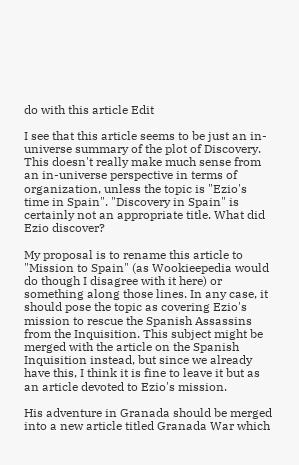do with this article Edit

I see that this article seems to be just an in-universe summary of the plot of Discovery. This doesn't really make much sense from an in-universe perspective in terms of organization, unless the topic is "Ezio's time in Spain". "Discovery in Spain" is certainly not an appropriate title. What did Ezio discover?

My proposal is to rename this article to "Mission to Spain" (as Wookieepedia would do though I disagree with it here) or something along those lines. In any case, it should pose the topic as covering Ezio's mission to rescue the Spanish Assassins from the Inquisition. This subject might be merged with the article on the Spanish Inquisition instead, but since we already have this, I think it is fine to leave it but as an article devoted to Ezio's mission.

His adventure in Granada should be merged into a new article titled Granada War which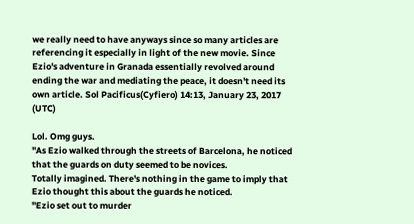we really need to have anyways since so many articles are referencing it especially in light of the new movie. Since Ezio's adventure in Granada essentially revolved around ending the war and mediating the peace, it doesn't need its own article. Sol Pacificus(Cyfiero) 14:13, January 23, 2017 (UTC)

Lol. Omg guys.
"As Ezio walked through the streets of Barcelona, he noticed that the guards on duty seemed to be novices.
Totally imagined. There's nothing in the game to imply that Ezio thought this about the guards he noticed.
"Ezio set out to murder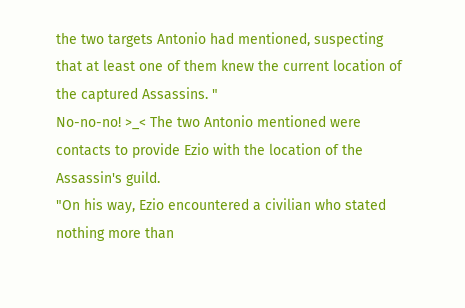the two targets Antonio had mentioned, suspecting that at least one of them knew the current location of the captured Assassins. "
No-no-no! >_< The two Antonio mentioned were contacts to provide Ezio with the location of the Assassin's guild.
"On his way, Ezio encountered a civilian who stated nothing more than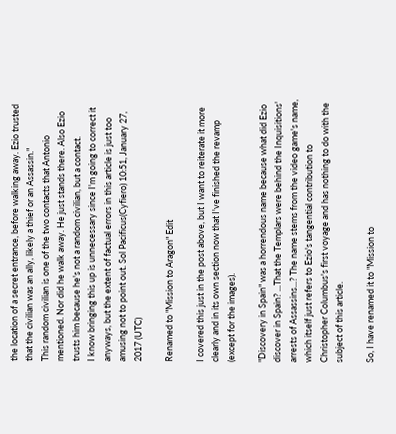the location of a secret entrance, before walking away. Ezio trusted that the civilian was an ally, likely a thief or an Assassin."
This random civilian is one of the two contacts that Antonio mentioned. Nor did he walk away. He just stands there. Also Ezio trusts him because he's not a random civilian, but a contact.
I know bringing this up is unnecessary since I'm going to correct it anyways, but the extent of factual errors in this article is just too amusing not to point out. Sol Pacificus(Cyfiero) 10:51, January 27, 2017 (UTC)

Renamed to "Mission to Aragon" Edit

I covered this just in the post above, but I want to reiterate it more clearly and in its own section now that I've finished the revamp (except for the images).

"Discovery in Spain" was a horrendous name because what did Ezio discover in Spain? ...That the Templars were behind the Inquisitions' arrests of Assassins...? The name stems from the video game's name, which itself just refers to Ezio's tangential contribution to Christopher Columbus's first voyage and has nothing to do with the subject of this article.

So, I have renamed it to "Mission to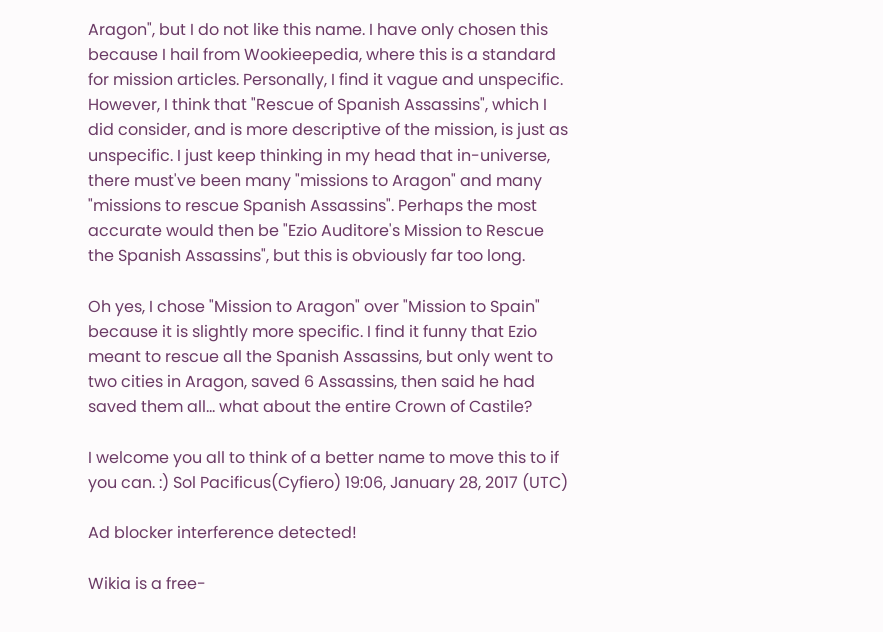Aragon", but I do not like this name. I have only chosen this because I hail from Wookieepedia, where this is a standard for mission articles. Personally, I find it vague and unspecific. However, I think that "Rescue of Spanish Assassins", which I did consider, and is more descriptive of the mission, is just as unspecific. I just keep thinking in my head that in-universe, there must've been many "missions to Aragon" and many "missions to rescue Spanish Assassins". Perhaps the most accurate would then be "Ezio Auditore's Mission to Rescue the Spanish Assassins", but this is obviously far too long.

Oh yes, I chose "Mission to Aragon" over "Mission to Spain" because it is slightly more specific. I find it funny that Ezio meant to rescue all the Spanish Assassins, but only went to two cities in Aragon, saved 6 Assassins, then said he had saved them all... what about the entire Crown of Castile?

I welcome you all to think of a better name to move this to if you can. :) Sol Pacificus(Cyfiero) 19:06, January 28, 2017 (UTC)

Ad blocker interference detected!

Wikia is a free-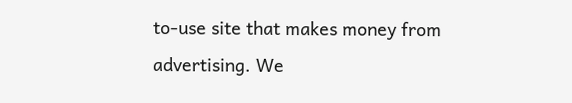to-use site that makes money from advertising. We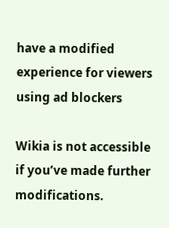have a modified experience for viewers using ad blockers

Wikia is not accessible if you’ve made further modifications.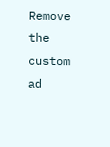Remove the custom ad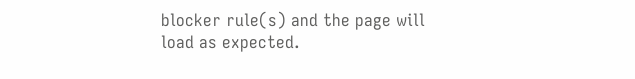blocker rule(s) and the page will load as expected.